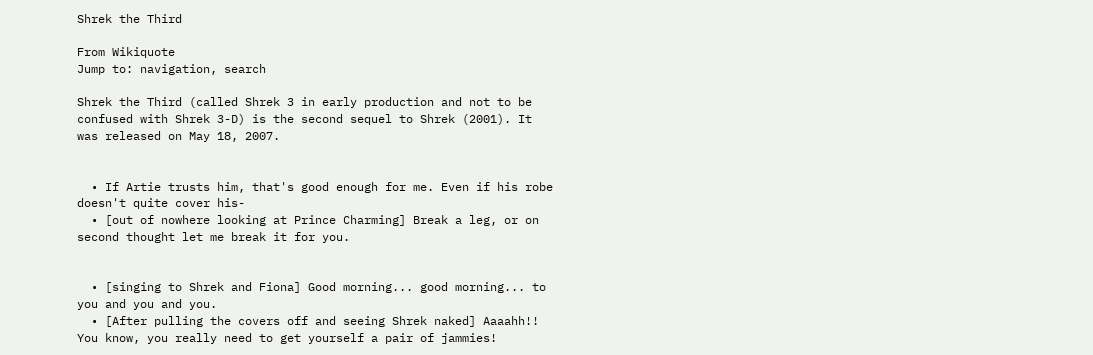Shrek the Third

From Wikiquote
Jump to: navigation, search

Shrek the Third (called Shrek 3 in early production and not to be confused with Shrek 3-D) is the second sequel to Shrek (2001). It was released on May 18, 2007.


  • If Artie trusts him, that's good enough for me. Even if his robe doesn't quite cover his-
  • [out of nowhere looking at Prince Charming] Break a leg, or on second thought let me break it for you.


  • [singing to Shrek and Fiona] Good morning... good morning... to you and you and you.
  • [After pulling the covers off and seeing Shrek naked] Aaaahh!! You know, you really need to get yourself a pair of jammies!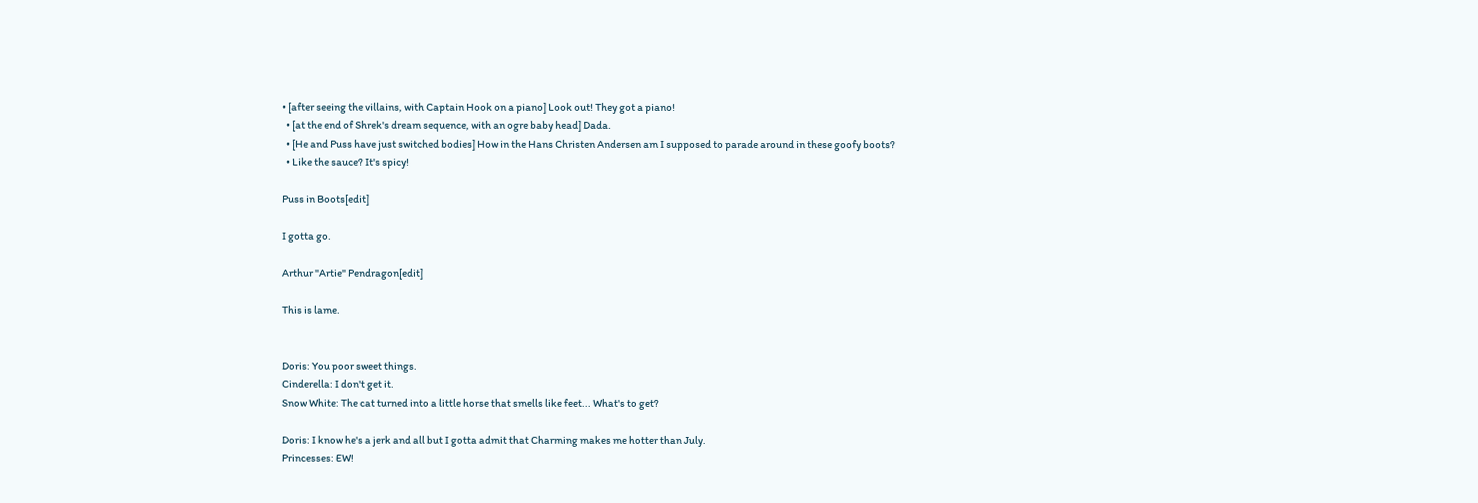• [after seeing the villains, with Captain Hook on a piano] Look out! They got a piano!
  • [at the end of Shrek's dream sequence, with an ogre baby head] Dada.
  • [He and Puss have just switched bodies] How in the Hans Christen Andersen am I supposed to parade around in these goofy boots?
  • Like the sauce? It's spicy!

Puss in Boots[edit]

I gotta go.

Arthur "Artie" Pendragon[edit]

This is lame.


Doris: You poor sweet things.
Cinderella: I don't get it.
Snow White: The cat turned into a little horse that smells like feet... What's to get?

Doris: I know he's a jerk and all but I gotta admit that Charming makes me hotter than July.
Princesses: EW!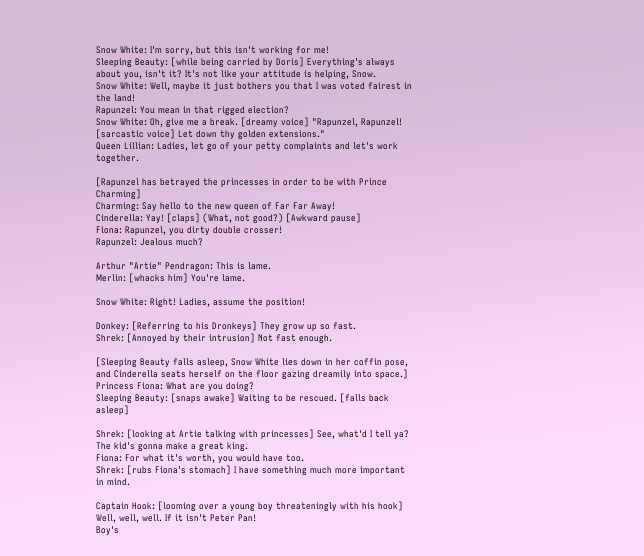Snow White: I'm sorry, but this isn't working for me!
Sleeping Beauty: [while being carried by Doris] Everything's always about you, isn't it? It's not like your attitude is helping, Snow.
Snow White: Well, maybe it just bothers you that I was voted fairest in the land!
Rapunzel: You mean in that rigged election?
Snow White: Oh, give me a break. [dreamy voice] "Rapunzel, Rapunzel! [sarcastic voice] Let down thy golden extensions."
Queen Lillian: Ladies, let go of your petty complaints and let's work together.

[Rapunzel has betrayed the princesses in order to be with Prince Charming]
Charming: Say hello to the new queen of Far Far Away!
Cinderella: Yay! [claps] (What, not good?) [Awkward pause]
Fiona: Rapunzel, you dirty double crosser!
Rapunzel: Jealous much?

Arthur "Artie" Pendragon: This is lame.
Merlin: [whacks him] You're lame.

Snow White: Right! Ladies, assume the position!

Donkey: [Referring to his Dronkeys] They grow up so fast.
Shrek: [Annoyed by their intrusion] Not fast enough.

[Sleeping Beauty falls asleep, Snow White lies down in her coffin pose, and Cinderella seats herself on the floor gazing dreamily into space.]
Princess Fiona: What are you doing?
Sleeping Beauty: [snaps awake] Waiting to be rescued. [falls back asleep]

Shrek: [looking at Artie talking with princesses] See, what'd I tell ya? The kid's gonna make a great king.
Fiona: For what it's worth, you would have too.
Shrek: [rubs Fiona's stomach] I have something much more important in mind.

Captain Hook: [looming over a young boy threateningly with his hook] Well, well, well. If it isn't Peter Pan!
Boy's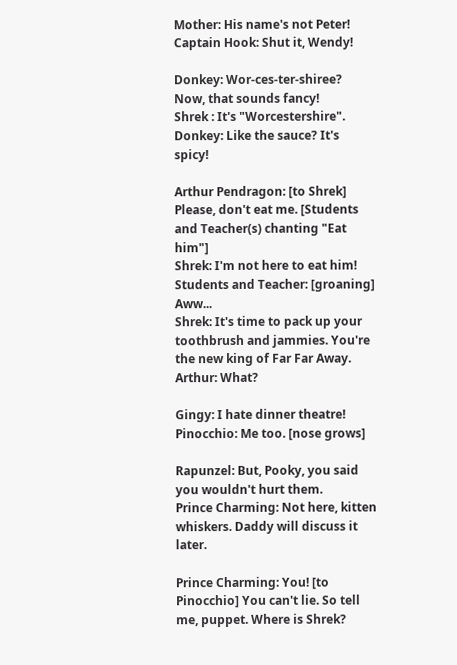Mother: His name's not Peter!
Captain Hook: Shut it, Wendy!

Donkey: Wor-ces-ter-shiree? Now, that sounds fancy!
Shrek : It's "Worcestershire".
Donkey: Like the sauce? It's spicy!

Arthur Pendragon: [to Shrek] Please, don't eat me. [Students and Teacher(s) chanting "Eat him"]
Shrek: I'm not here to eat him!
Students and Teacher: [groaning] Aww...
Shrek: It's time to pack up your toothbrush and jammies. You're the new king of Far Far Away.
Arthur: What?

Gingy: I hate dinner theatre!
Pinocchio: Me too. [nose grows]

Rapunzel: But, Pooky, you said you wouldn't hurt them.
Prince Charming: Not here, kitten whiskers. Daddy will discuss it later.

Prince Charming: You! [to Pinocchio] You can't lie. So tell me, puppet. Where is Shrek?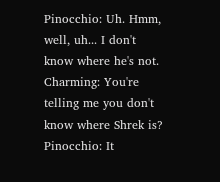Pinocchio: Uh. Hmm, well, uh... I don't know where he's not.
Charming: You're telling me you don't know where Shrek is?
Pinocchio: It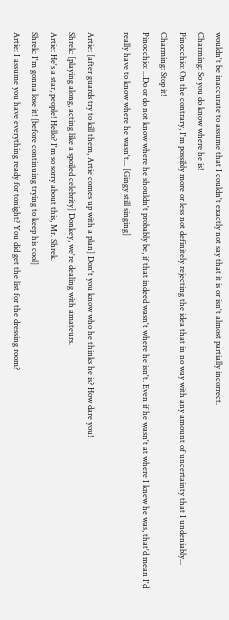wouldn't be inaccurate to assume that I couldn't exactly not say that it is or isn't almost partially incorrect.
Charming: So you do know where he is!
Pinocchio: On the contrary, I'm possibly more or less not definitely rejecting the idea that in no way with any amount of uncertainty that I undeniably...
Charming: Stop it!
Pinocchio: ...Do or do not know where he shouldn't probably be, if that indeed wasn't where he isn't. Even if he wasn't at where I knew he was, that'd mean I'd really have to know where he wasn't... [Gingy still singing]

Artie: [after guards try to kill them, Artie comes up with a plan] Don't you know who he thinks he is? How dare you!
Shrek: [playing along, acting like a spoiled celebrity] Donkey, we're dealing with amateurs.
Artie: He's a star, people! Hello? I'm so sorry about this, Mr. Shrek.
Shrek: I'm gonna lose it! [before continuing trying to keep his cool]
Artie: I assume you have everything ready for tonight? You did get the list for the dressing room?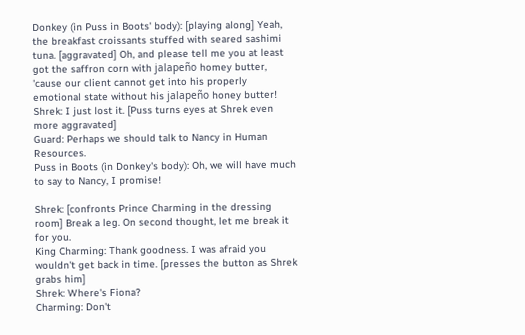Donkey (in Puss in Boots' body): [playing along] Yeah, the breakfast croissants stuffed with seared sashimi tuna. [aggravated] Oh, and please tell me you at least got the saffron corn with jalapeño homey butter, 'cause our client cannot get into his properly emotional state without his jalapeño honey butter!
Shrek: I just lost it. [Puss turns eyes at Shrek even more aggravated]
Guard: Perhaps we should talk to Nancy in Human Resources.
Puss in Boots (in Donkey's body): Oh, we will have much to say to Nancy, I promise!

Shrek: [confronts Prince Charming in the dressing room] Break a leg. On second thought, let me break it for you.
King Charming: Thank goodness. I was afraid you wouldn't get back in time. [presses the button as Shrek grabs him]
Shrek: Where's Fiona?
Charming: Don't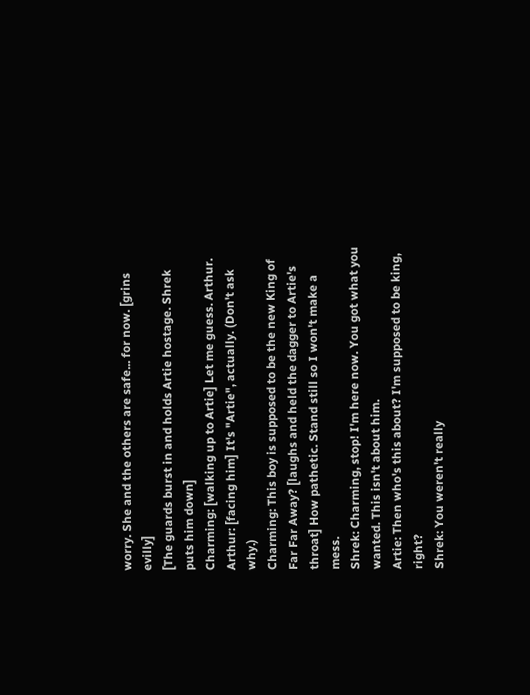worry. She and the others are safe... for now. [grins evilly]
[The guards burst in and holds Artie hostage. Shrek puts him down]
Charming: [walking up to Artie] Let me guess. Arthur.
Arthur: [facing him] It's "Artie", actually. (Don't ask why.)
Charming: This boy is supposed to be the new King of Far Far Away? [laughs and held the dagger to Artie's throat] How pathetic. Stand still so I won't make a mess.
Shrek: Charming, stop! I'm here now. You got what you wanted. This isn't about him.
Artie: Then who's this about? I'm supposed to be king, right?
Shrek: You weren't really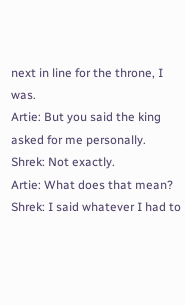next in line for the throne, I was.
Artie: But you said the king asked for me personally.
Shrek: Not exactly.
Artie: What does that mean?
Shrek: I said whatever I had to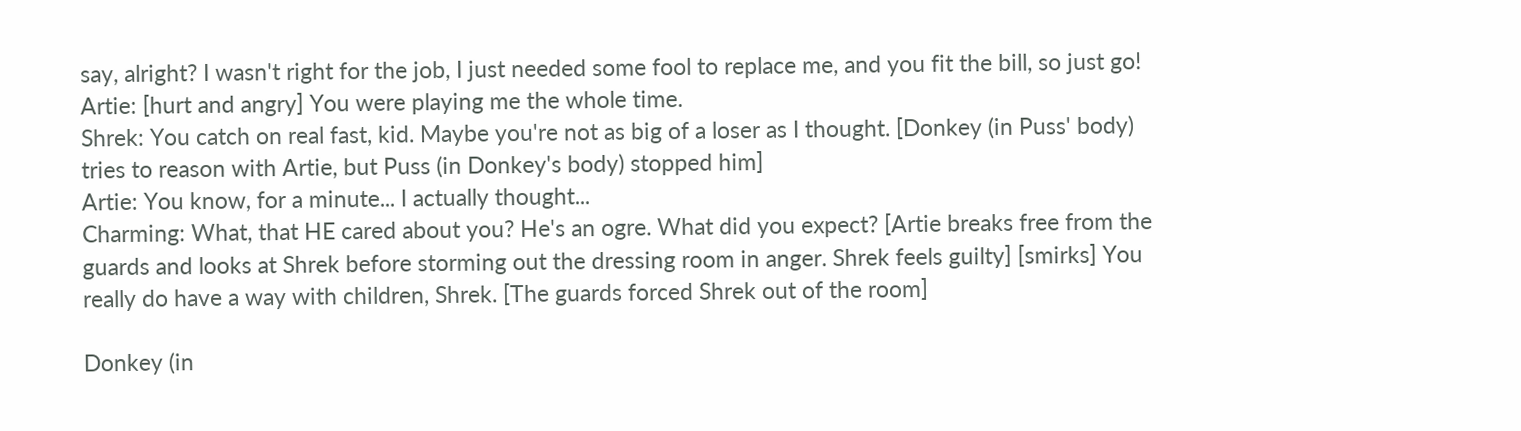say, alright? I wasn't right for the job, I just needed some fool to replace me, and you fit the bill, so just go!
Artie: [hurt and angry] You were playing me the whole time.
Shrek: You catch on real fast, kid. Maybe you're not as big of a loser as I thought. [Donkey (in Puss' body) tries to reason with Artie, but Puss (in Donkey's body) stopped him]
Artie: You know, for a minute... I actually thought...
Charming: What, that HE cared about you? He's an ogre. What did you expect? [Artie breaks free from the guards and looks at Shrek before storming out the dressing room in anger. Shrek feels guilty] [smirks] You really do have a way with children, Shrek. [The guards forced Shrek out of the room]

Donkey (in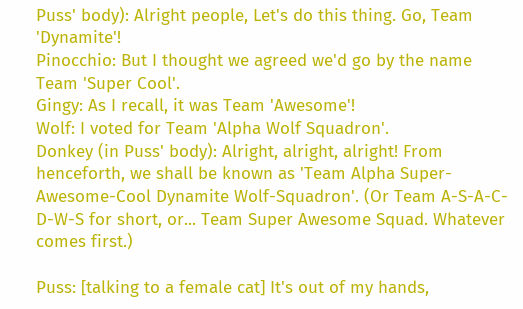Puss' body): Alright people, Let's do this thing. Go, Team 'Dynamite'!
Pinocchio: But I thought we agreed we'd go by the name Team 'Super Cool'.
Gingy: As I recall, it was Team 'Awesome'!
Wolf: I voted for Team 'Alpha Wolf Squadron'.
Donkey (in Puss' body): Alright, alright, alright! From henceforth, we shall be known as 'Team Alpha Super-Awesome-Cool Dynamite Wolf-Squadron'. (Or Team A-S-A-C-D-W-S for short, or... Team Super Awesome Squad. Whatever comes first.)

Puss: [talking to a female cat] It's out of my hands,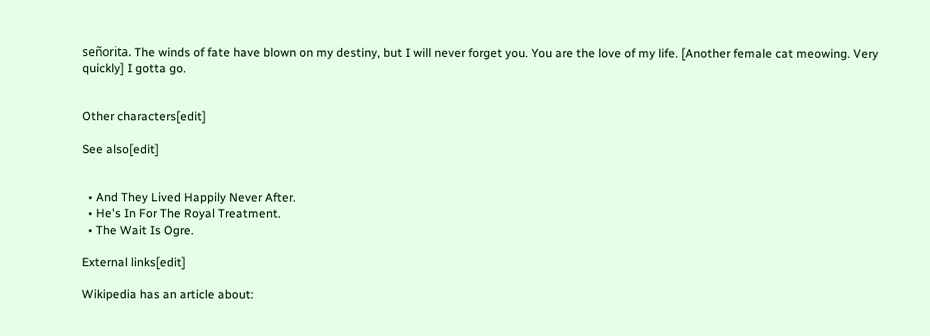señorita. The winds of fate have blown on my destiny, but I will never forget you. You are the love of my life. [Another female cat meowing. Very quickly] I gotta go.


Other characters[edit]

See also[edit]


  • And They Lived Happily Never After.
  • He's In For The Royal Treatment.
  • The Wait Is Ogre.

External links[edit]

Wikipedia has an article about: